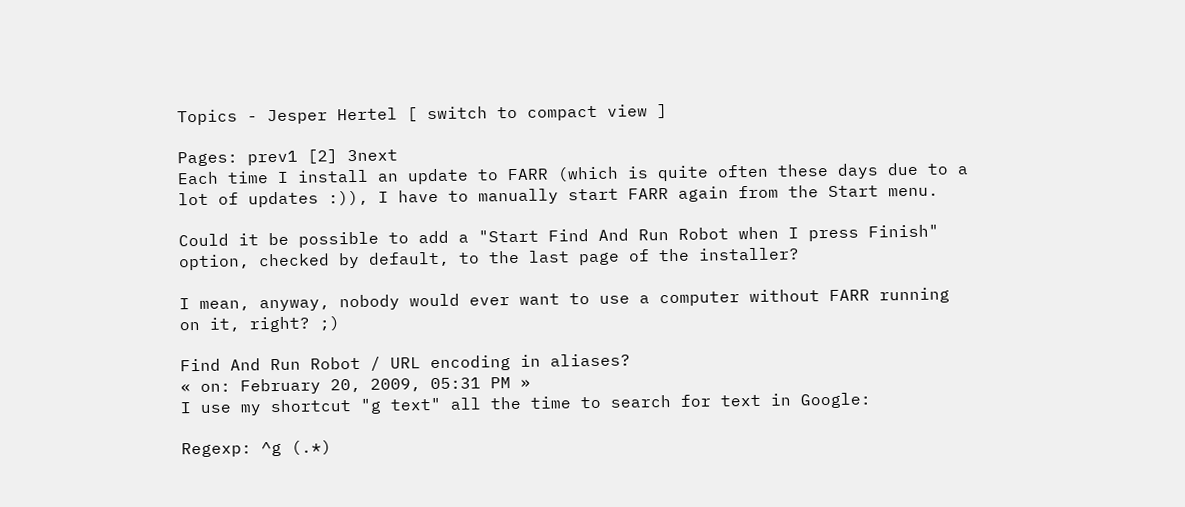Topics - Jesper Hertel [ switch to compact view ]

Pages: prev1 [2] 3next
Each time I install an update to FARR (which is quite often these days due to a lot of updates :)), I have to manually start FARR again from the Start menu.

Could it be possible to add a "Start Find And Run Robot when I press Finish" option, checked by default, to the last page of the installer?

I mean, anyway, nobody would ever want to use a computer without FARR running on it, right? ;)

Find And Run Robot / URL encoding in aliases?
« on: February 20, 2009, 05:31 PM »
I use my shortcut "g text" all the time to search for text in Google:

Regexp: ^g (.*)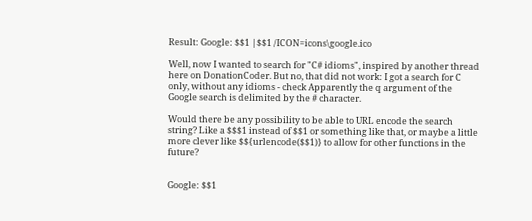Result: Google: $$1 |$$1 /ICON=icons\google.ico

Well, now I wanted to search for "C# idioms", inspired by another thread here on DonationCoder. But no, that did not work: I got a search for C only, without any idioms - check Apparently the q argument of the Google search is delimited by the # character.

Would there be any possibility to be able to URL encode the search string? Like a $$$1 instead of $$1 or something like that, or maybe a little more clever like $${urlencode($$1)} to allow for other functions in the future?


Google: $$1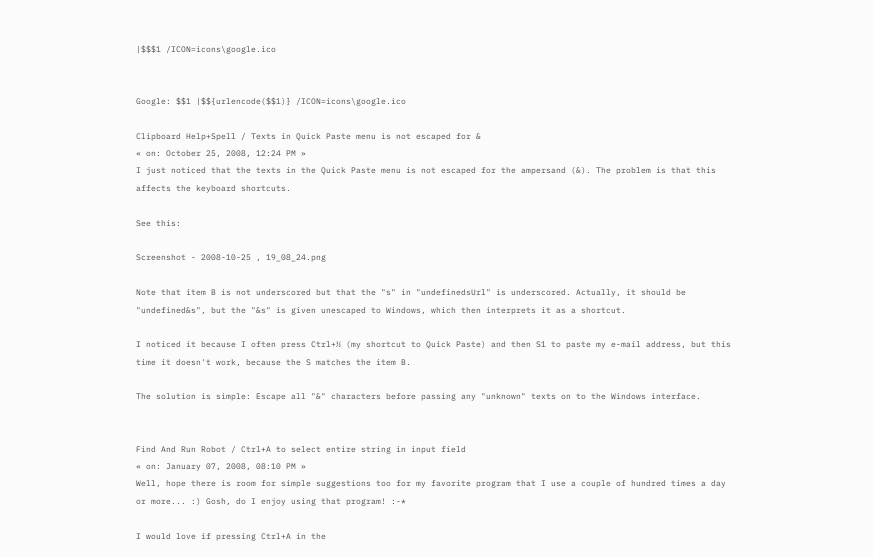|$$$1 /ICON=icons\google.ico


Google: $$1 |$${urlencode($$1)} /ICON=icons\google.ico

Clipboard Help+Spell / Texts in Quick Paste menu is not escaped for &
« on: October 25, 2008, 12:24 PM »
I just noticed that the texts in the Quick Paste menu is not escaped for the ampersand (&). The problem is that this affects the keyboard shortcuts.

See this:

Screenshot - 2008-10-25 , 19_08_24.png

Note that item B is not underscored but that the "s" in "undefinedsUrl" is underscored. Actually, it should be "undefined&s", but the "&s" is given unescaped to Windows, which then interprets it as a shortcut.

I noticed it because I often press Ctrl+½ (my shortcut to Quick Paste) and then S1 to paste my e-mail address, but this time it doesn't work, because the S matches the item B.

The solution is simple: Escape all "&" characters before passing any "unknown" texts on to the Windows interface.


Find And Run Robot / Ctrl+A to select entire string in input field
« on: January 07, 2008, 08:10 PM »
Well, hope there is room for simple suggestions too for my favorite program that I use a couple of hundred times a day or more... :) Gosh, do I enjoy using that program! :-*

I would love if pressing Ctrl+A in the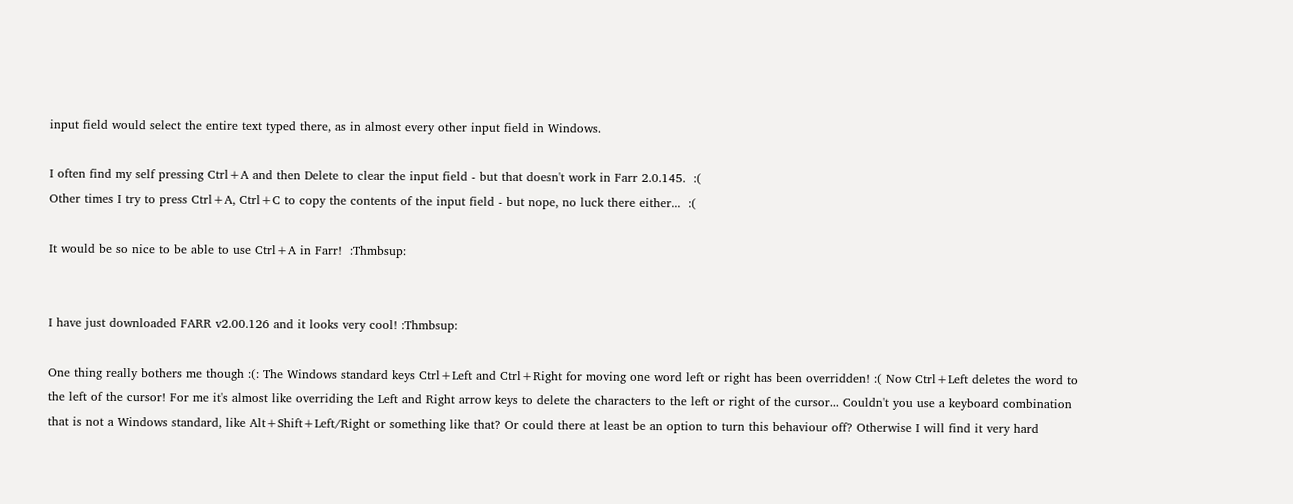input field would select the entire text typed there, as in almost every other input field in Windows.

I often find my self pressing Ctrl+A and then Delete to clear the input field - but that doesn't work in Farr 2.0.145.  :(
Other times I try to press Ctrl+A, Ctrl+C to copy the contents of the input field - but nope, no luck there either...  :(

It would be so nice to be able to use Ctrl+A in Farr!  :Thmbsup:


I have just downloaded FARR v2.00.126 and it looks very cool! :Thmbsup:

One thing really bothers me though :(: The Windows standard keys Ctrl+Left and Ctrl+Right for moving one word left or right has been overridden! :( Now Ctrl+Left deletes the word to the left of the cursor! For me it's almost like overriding the Left and Right arrow keys to delete the characters to the left or right of the cursor... Couldn't you use a keyboard combination that is not a Windows standard, like Alt+Shift+Left/Right or something like that? Or could there at least be an option to turn this behaviour off? Otherwise I will find it very hard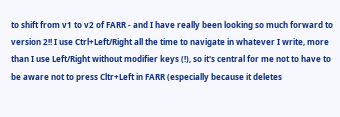to shift from v1 to v2 of FARR - and I have really been looking so much forward to version 2!! I use Ctrl+Left/Right all the time to navigate in whatever I write, more than I use Left/Right without modifier keys (!), so it's central for me not to have to be aware not to press Cltr+Left in FARR (especially because it deletes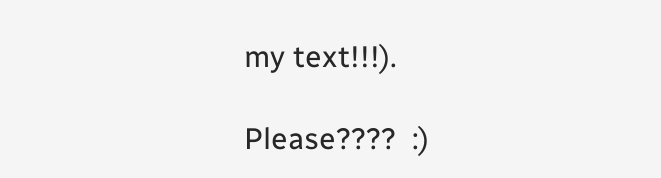my text!!!).

Please????  :)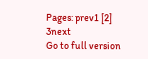Pages: prev1 [2] 3next
Go to full version